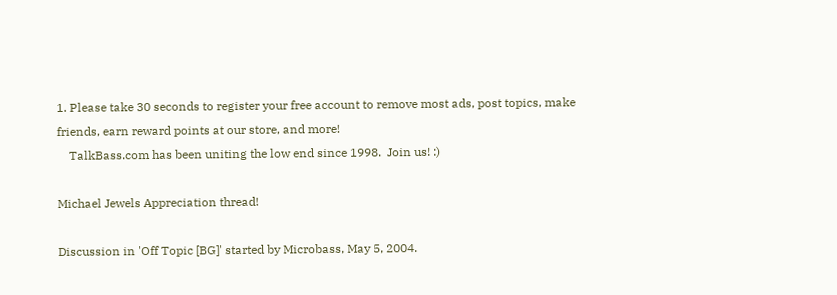1. Please take 30 seconds to register your free account to remove most ads, post topics, make friends, earn reward points at our store, and more!
    TalkBass.com has been uniting the low end since 1998.  Join us! :)

Michael Jewels Appreciation thread!

Discussion in 'Off Topic [BG]' started by Microbass, May 5, 2004.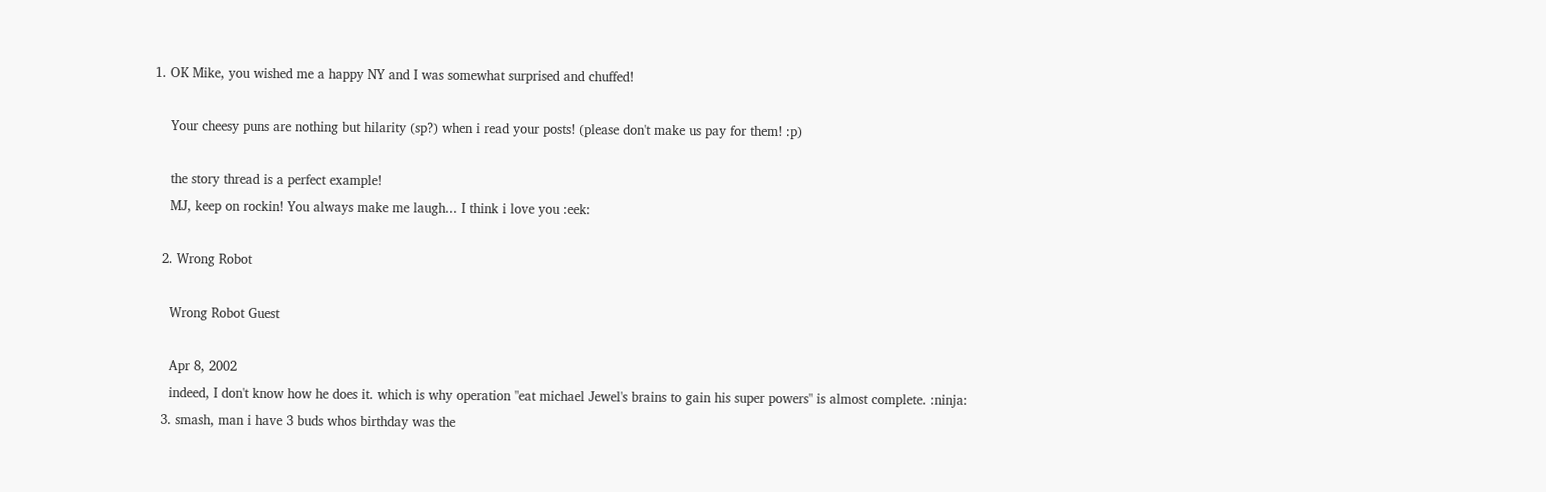1. OK Mike, you wished me a happy NY and I was somewhat surprised and chuffed!

    Your cheesy puns are nothing but hilarity (sp?) when i read your posts! (please don't make us pay for them! :p)

    the story thread is a perfect example!
    MJ, keep on rockin! You always make me laugh... I think i love you :eek:

  2. Wrong Robot

    Wrong Robot Guest

    Apr 8, 2002
    indeed, I don't know how he does it. which is why operation "eat michael Jewel's brains to gain his super powers" is almost complete. :ninja:
  3. smash, man i have 3 buds whos birthday was the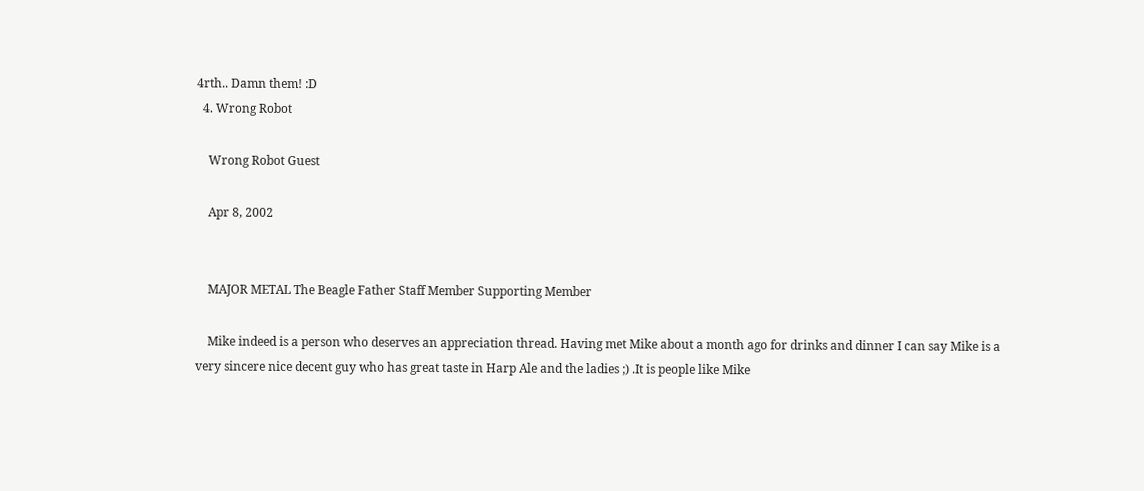4rth.. Damn them! :D
  4. Wrong Robot

    Wrong Robot Guest

    Apr 8, 2002


    MAJOR METAL The Beagle Father Staff Member Supporting Member

    Mike indeed is a person who deserves an appreciation thread. Having met Mike about a month ago for drinks and dinner I can say Mike is a very sincere nice decent guy who has great taste in Harp Ale and the ladies ;) .It is people like Mike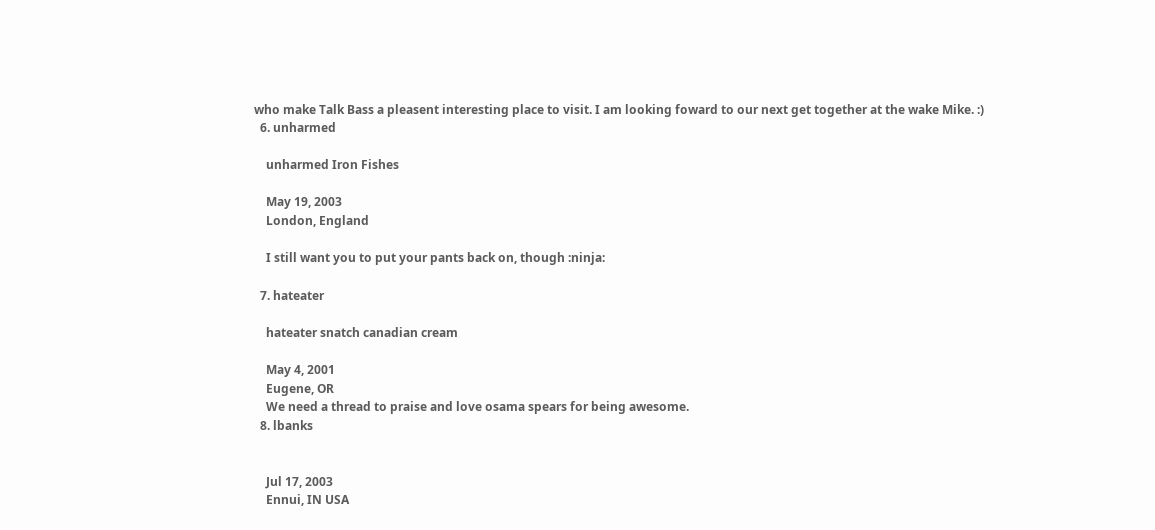who make Talk Bass a pleasent interesting place to visit. I am looking foward to our next get together at the wake Mike. :)
  6. unharmed

    unharmed Iron Fishes

    May 19, 2003
    London, England

    I still want you to put your pants back on, though :ninja:

  7. hateater

    hateater snatch canadian cream

    May 4, 2001
    Eugene, OR
    We need a thread to praise and love osama spears for being awesome.
  8. lbanks


    Jul 17, 2003
    Ennui, IN USA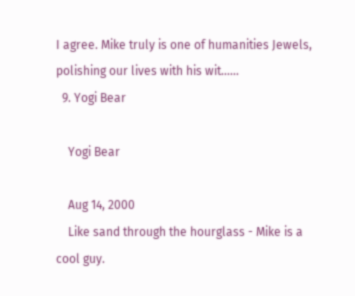I agree. Mike truly is one of humanities Jewels, polishing our lives with his wit......
  9. Yogi Bear

    Yogi Bear

    Aug 14, 2000
    Like sand through the hourglass - Mike is a cool guy.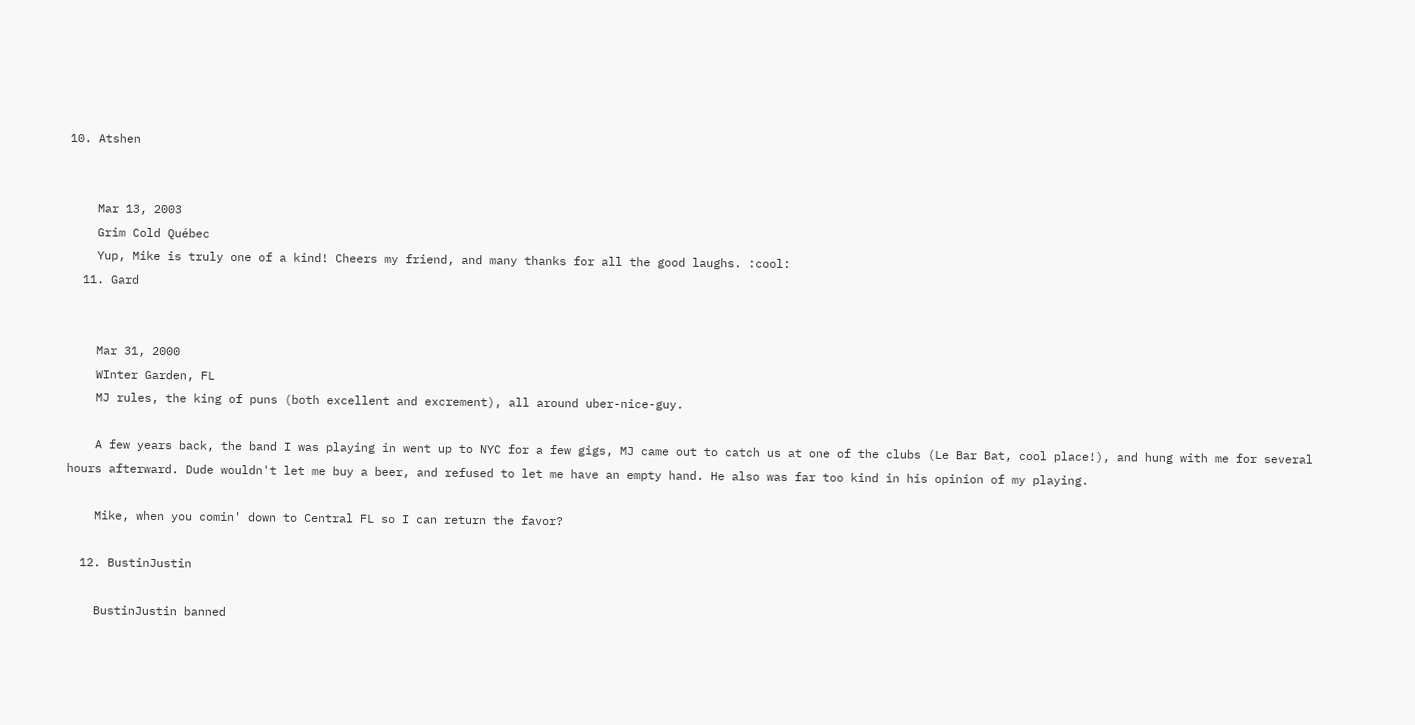10. Atshen


    Mar 13, 2003
    Grim Cold Québec
    Yup, Mike is truly one of a kind! Cheers my friend, and many thanks for all the good laughs. :cool:
  11. Gard


    Mar 31, 2000
    WInter Garden, FL
    MJ rules, the king of puns (both excellent and excrement), all around uber-nice-guy.

    A few years back, the band I was playing in went up to NYC for a few gigs, MJ came out to catch us at one of the clubs (Le Bar Bat, cool place!), and hung with me for several hours afterward. Dude wouldn't let me buy a beer, and refused to let me have an empty hand. He also was far too kind in his opinion of my playing.

    Mike, when you comin' down to Central FL so I can return the favor?

  12. BustinJustin

    BustinJustin banned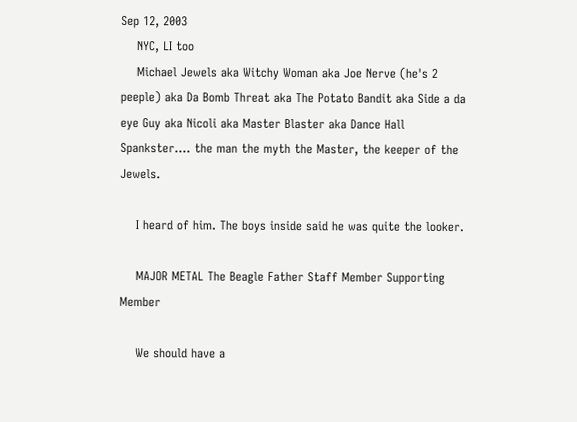Sep 12, 2003
    NYC, LI too
    Michael Jewels aka Witchy Woman aka Joe Nerve (he's 2 peeple) aka Da Bomb Threat aka The Potato Bandit aka Side a da eye Guy aka Nicoli aka Master Blaster aka Dance Hall Spankster.... the man the myth the Master, the keeper of the Jewels.

    I heard of him. The boys inside said he was quite the looker.

    MAJOR METAL The Beagle Father Staff Member Supporting Member

    We should have a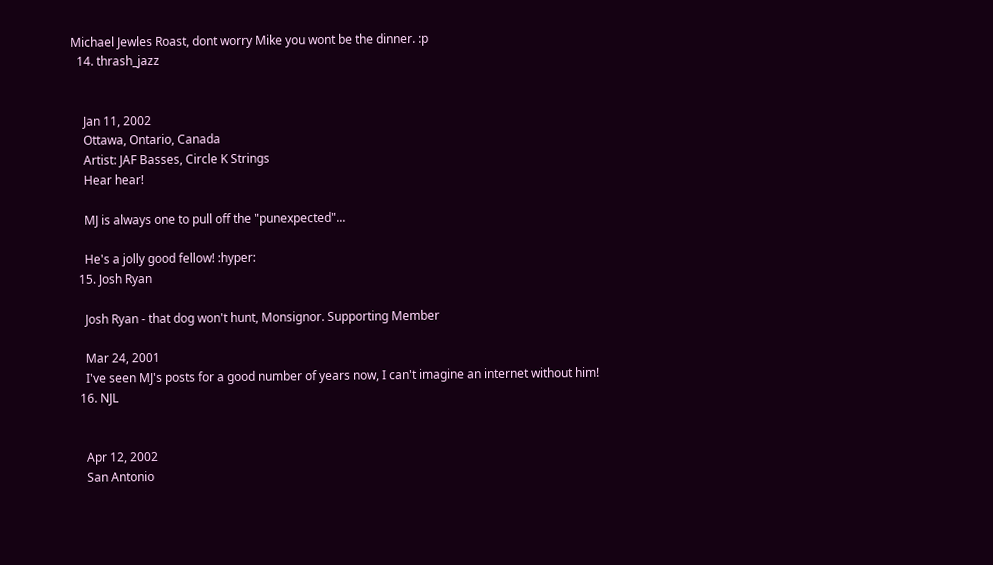Michael Jewles Roast, dont worry Mike you wont be the dinner. :p
  14. thrash_jazz


    Jan 11, 2002
    Ottawa, Ontario, Canada
    Artist: JAF Basses, Circle K Strings
    Hear hear!

    MJ is always one to pull off the "punexpected"...

    He's a jolly good fellow! :hyper:
  15. Josh Ryan

    Josh Ryan - that dog won't hunt, Monsignor. Supporting Member

    Mar 24, 2001
    I've seen MJ's posts for a good number of years now, I can't imagine an internet without him!
  16. NJL


    Apr 12, 2002
    San Antonio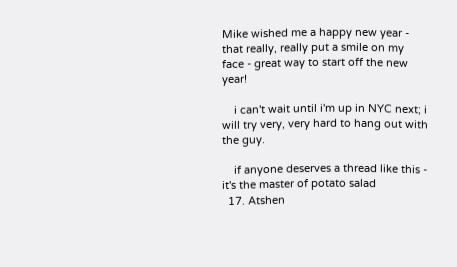Mike wished me a happy new year - that really, really put a smile on my face - great way to start off the new year!

    i can't wait until i'm up in NYC next; i will try very, very hard to hang out with the guy.

    if anyone deserves a thread like this - it's the master of potato salad
  17. Atshen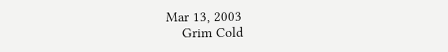Mar 13, 2003
    Grim Cold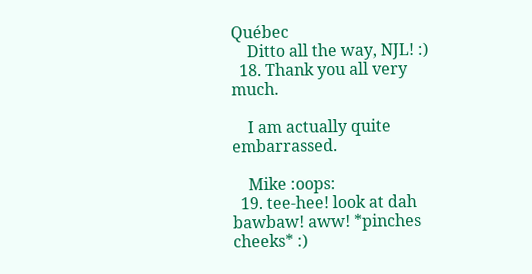Québec
    Ditto all the way, NJL! :)
  18. Thank you all very much.

    I am actually quite embarrassed.

    Mike :oops:
  19. tee-hee! look at dah bawbaw! aww! *pinches cheeks* :)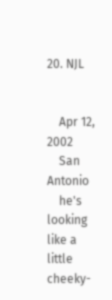20. NJL


    Apr 12, 2002
    San Antonio
    he's looking like a little cheeky-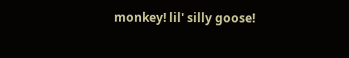monkey! lil' silly goose!